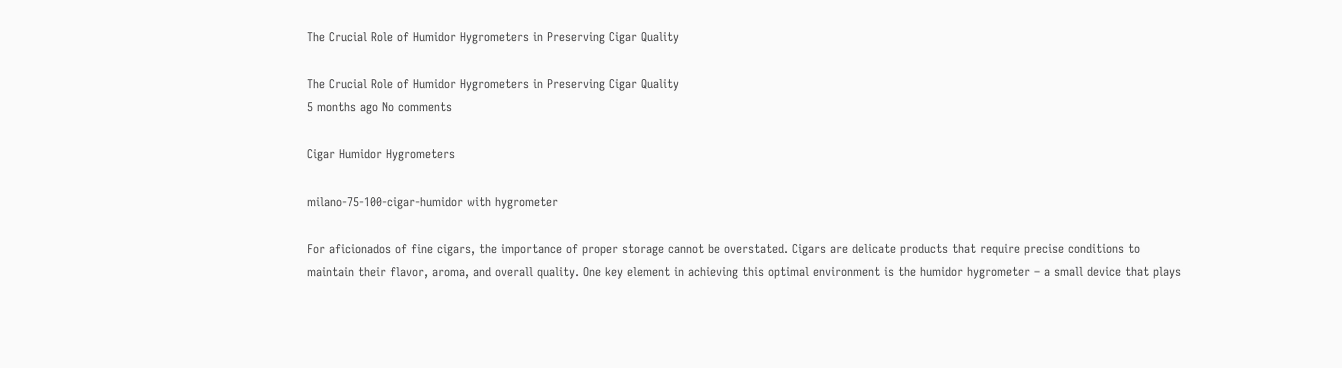The Crucial Role of Humidor Hygrometers in Preserving Cigar Quality

The Crucial Role of Humidor Hygrometers in Preserving Cigar Quality
5 months ago No comments

Cigar Humidor Hygrometers

milano-75-100-cigar-humidor with hygrometer

For aficionados of fine cigars, the importance of proper storage cannot be overstated. Cigars are delicate products that require precise conditions to maintain their flavor, aroma, and overall quality. One key element in achieving this optimal environment is the humidor hygrometer – a small device that plays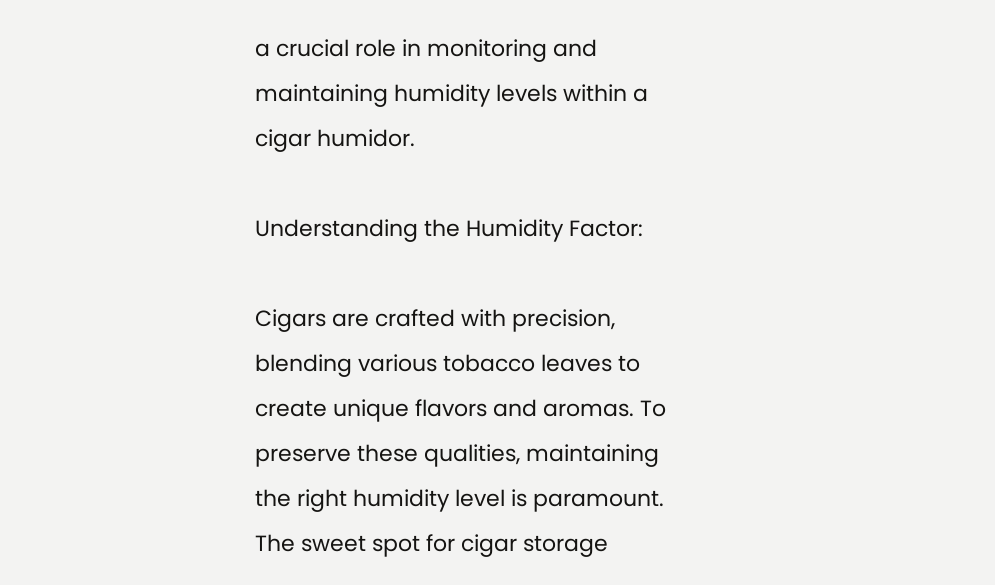a crucial role in monitoring and maintaining humidity levels within a cigar humidor.

Understanding the Humidity Factor:

Cigars are crafted with precision, blending various tobacco leaves to create unique flavors and aromas. To preserve these qualities, maintaining the right humidity level is paramount. The sweet spot for cigar storage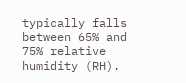typically falls between 65% and 75% relative humidity (RH).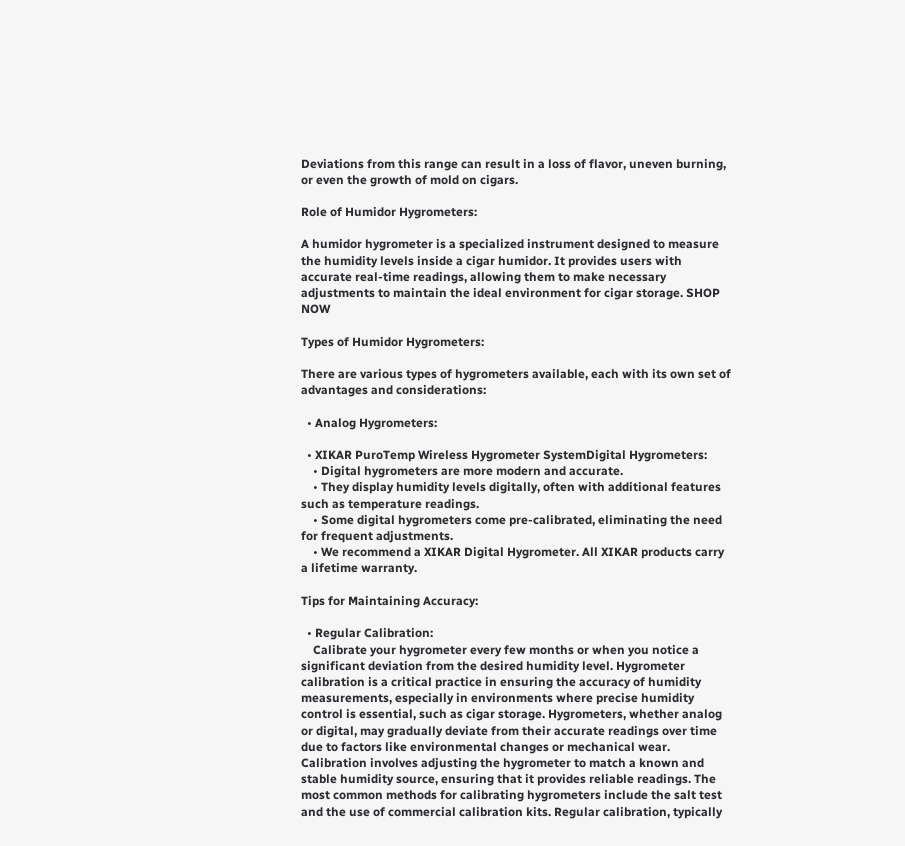Deviations from this range can result in a loss of flavor, uneven burning, or even the growth of mold on cigars.

Role of Humidor Hygrometers:

A humidor hygrometer is a specialized instrument designed to measure the humidity levels inside a cigar humidor. It provides users with accurate real-time readings, allowing them to make necessary adjustments to maintain the ideal environment for cigar storage. SHOP NOW

Types of Humidor Hygrometers:

There are various types of hygrometers available, each with its own set of advantages and considerations:

  • Analog Hygrometers:

  • XIKAR PuroTemp Wireless Hygrometer SystemDigital Hygrometers:
    • Digital hygrometers are more modern and accurate.
    • They display humidity levels digitally, often with additional features such as temperature readings.
    • Some digital hygrometers come pre-calibrated, eliminating the need for frequent adjustments.
    • We recommend a XIKAR Digital Hygrometer. All XIKAR products carry a lifetime warranty.

Tips for Maintaining Accuracy:

  • Regular Calibration:
    Calibrate your hygrometer every few months or when you notice a significant deviation from the desired humidity level. Hygrometer calibration is a critical practice in ensuring the accuracy of humidity measurements, especially in environments where precise humidity control is essential, such as cigar storage. Hygrometers, whether analog or digital, may gradually deviate from their accurate readings over time due to factors like environmental changes or mechanical wear. Calibration involves adjusting the hygrometer to match a known and stable humidity source, ensuring that it provides reliable readings. The most common methods for calibrating hygrometers include the salt test and the use of commercial calibration kits. Regular calibration, typically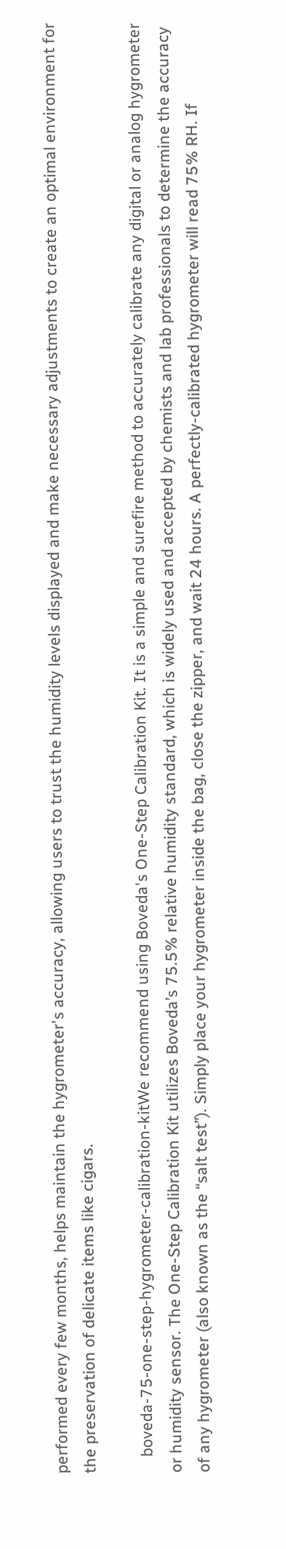performed every few months, helps maintain the hygrometer's accuracy, allowing users to trust the humidity levels displayed and make necessary adjustments to create an optimal environment for the preservation of delicate items like cigars.

    boveda-75-one-step-hygrometer-calibration-kitWe recommend using Boveda's One-Step Calibration Kit. It is a simple and surefire method to accurately calibrate any digital or analog hygrometer or humidity sensor. The One-Step Calibration Kit utilizes Boveda’s 75.5% relative humidity standard, which is widely used and accepted by chemists and lab professionals to determine the accuracy of any hygrometer (also known as the “salt test”). Simply place your hygrometer inside the bag, close the zipper, and wait 24 hours. A perfectly-calibrated hygrometer will read 75% RH. If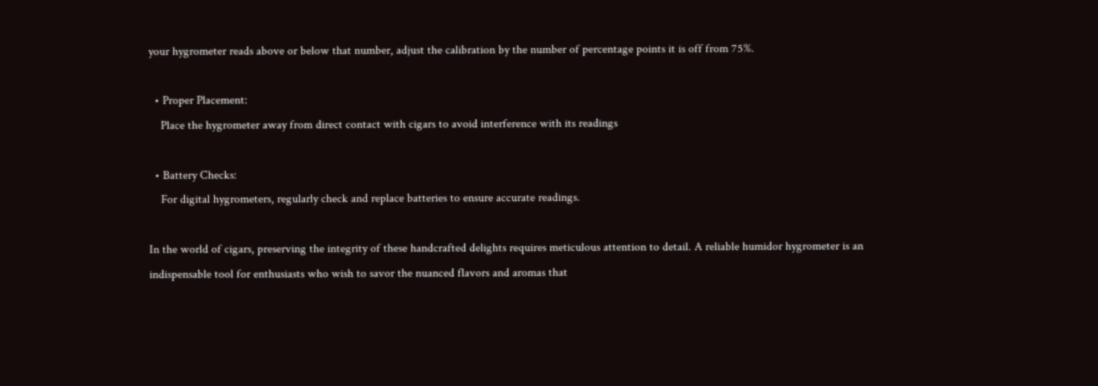your hygrometer reads above or below that number, adjust the calibration by the number of percentage points it is off from 75%.

  • Proper Placement:
    Place the hygrometer away from direct contact with cigars to avoid interference with its readings

  • Battery Checks:
    For digital hygrometers, regularly check and replace batteries to ensure accurate readings.

In the world of cigars, preserving the integrity of these handcrafted delights requires meticulous attention to detail. A reliable humidor hygrometer is an indispensable tool for enthusiasts who wish to savor the nuanced flavors and aromas that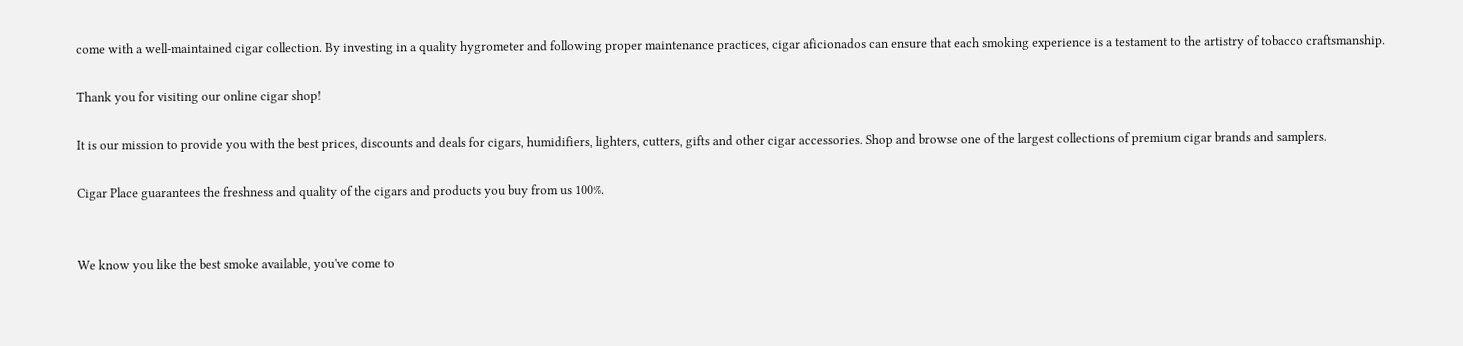come with a well-maintained cigar collection. By investing in a quality hygrometer and following proper maintenance practices, cigar aficionados can ensure that each smoking experience is a testament to the artistry of tobacco craftsmanship.

Thank you for visiting our online cigar shop!

It is our mission to provide you with the best prices, discounts and deals for cigars, humidifiers, lighters, cutters, gifts and other cigar accessories. Shop and browse one of the largest collections of premium cigar brands and samplers.

Cigar Place guarantees the freshness and quality of the cigars and products you buy from us 100%.


We know you like the best smoke available, you've come to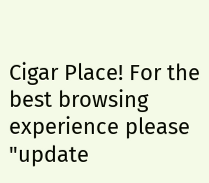Cigar Place! For the best browsing experience please "update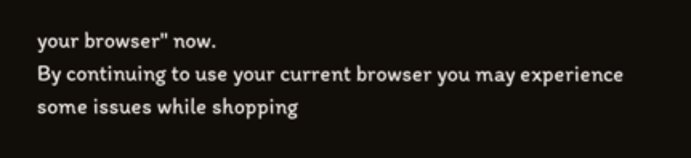your browser" now.
By continuing to use your current browser you may experience some issues while shopping